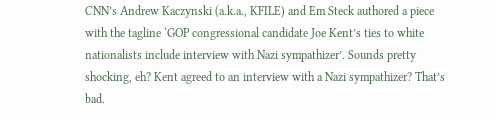CNN’s Andrew Kaczynski (a.k.a., KFILE) and Em Steck authored a piece with the tagline ‘GOP congressional candidate Joe Kent’s ties to white nationalists include interview with Nazi sympathizer’. Sounds pretty shocking, eh? Kent agreed to an interview with a Nazi sympathizer? That’s bad.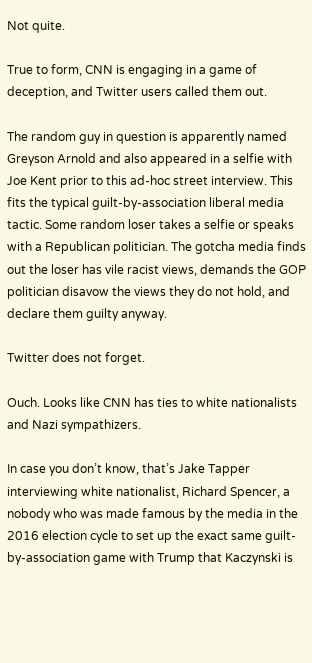Not quite.

True to form, CNN is engaging in a game of deception, and Twitter users called them out.

The random guy in question is apparently named Greyson Arnold and also appeared in a selfie with Joe Kent prior to this ad-hoc street interview. This fits the typical guilt-by-association liberal media tactic. Some random loser takes a selfie or speaks with a Republican politician. The gotcha media finds out the loser has vile racist views, demands the GOP politician disavow the views they do not hold, and declare them guilty anyway.

Twitter does not forget.

Ouch. Looks like CNN has ties to white nationalists and Nazi sympathizers.

In case you don’t know, that’s Jake Tapper interviewing white nationalist, Richard Spencer, a nobody who was made famous by the media in the 2016 election cycle to set up the exact same guilt-by-association game with Trump that Kaczynski is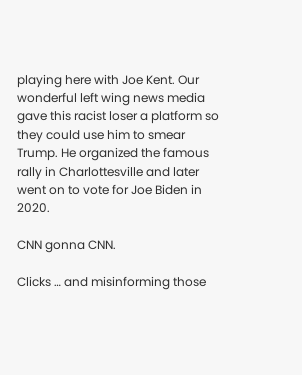playing here with Joe Kent. Our wonderful left wing news media gave this racist loser a platform so they could use him to smear Trump. He organized the famous rally in Charlottesville and later went on to vote for Joe Biden in 2020.

CNN gonna CNN.

Clicks … and misinforming those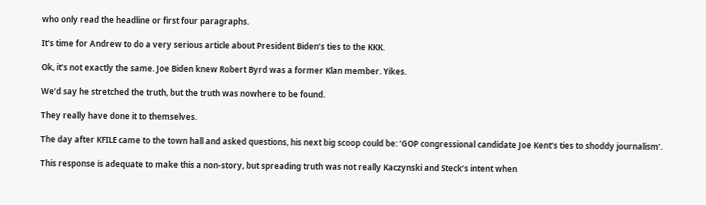who only read the headline or first four paragraphs.

It’s time for Andrew to do a very serious article about President Biden’s ties to the KKK.

Ok, it’s not exactly the same. Joe Biden knew Robert Byrd was a former Klan member. Yikes.

We’d say he stretched the truth, but the truth was nowhere to be found.

They really have done it to themselves.

The day after KFILE came to the town hall and asked questions, his next big scoop could be: ‘GOP congressional candidate Joe Kent’s ties to shoddy journalism’.

This response is adequate to make this a non-story, but spreading truth was not really Kaczynski and Steck’s intent when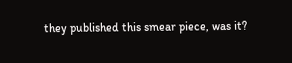they published this smear piece, was it?